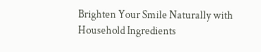Brighten Your Smile Naturally with Household Ingredients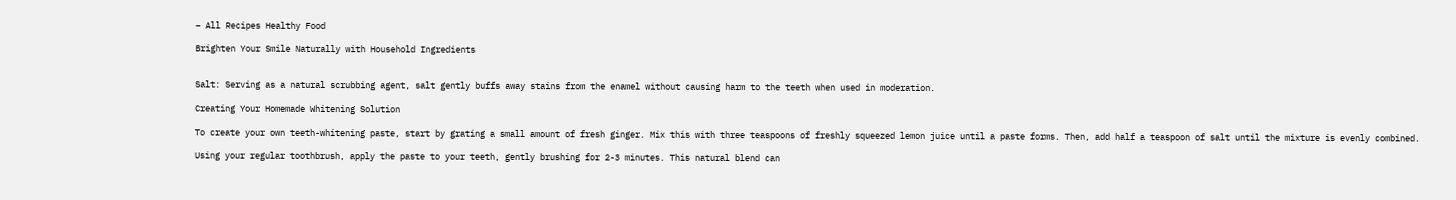– All Recipes Healthy Food

Brighten Your Smile Naturally with Household Ingredients


Salt: Serving as a natural scrubbing agent, salt gently buffs away stains from the enamel without causing harm to the teeth when used in moderation.

Creating Your Homemade Whitening Solution

To create your own teeth-whitening paste, start by grating a small amount of fresh ginger. Mix this with three teaspoons of freshly squeezed lemon juice until a paste forms. Then, add half a teaspoon of salt until the mixture is evenly combined.

Using your regular toothbrush, apply the paste to your teeth, gently brushing for 2-3 minutes. This natural blend can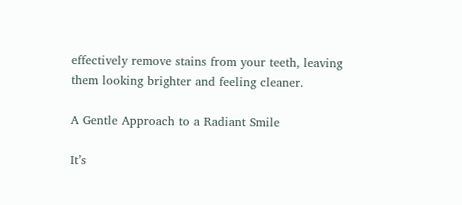effectively remove stains from your teeth, leaving them looking brighter and feeling cleaner.

A Gentle Approach to a Radiant Smile

It’s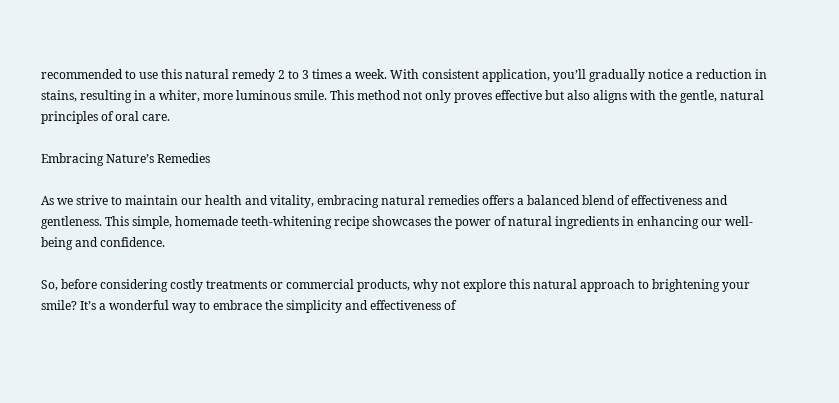recommended to use this natural remedy 2 to 3 times a week. With consistent application, you’ll gradually notice a reduction in stains, resulting in a whiter, more luminous smile. This method not only proves effective but also aligns with the gentle, natural principles of oral care.

Embracing Nature’s Remedies

As we strive to maintain our health and vitality, embracing natural remedies offers a balanced blend of effectiveness and gentleness. This simple, homemade teeth-whitening recipe showcases the power of natural ingredients in enhancing our well-being and confidence.

So, before considering costly treatments or commercial products, why not explore this natural approach to brightening your smile? It’s a wonderful way to embrace the simplicity and effectiveness of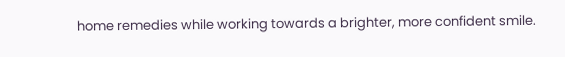home remedies while working towards a brighter, more confident smile.